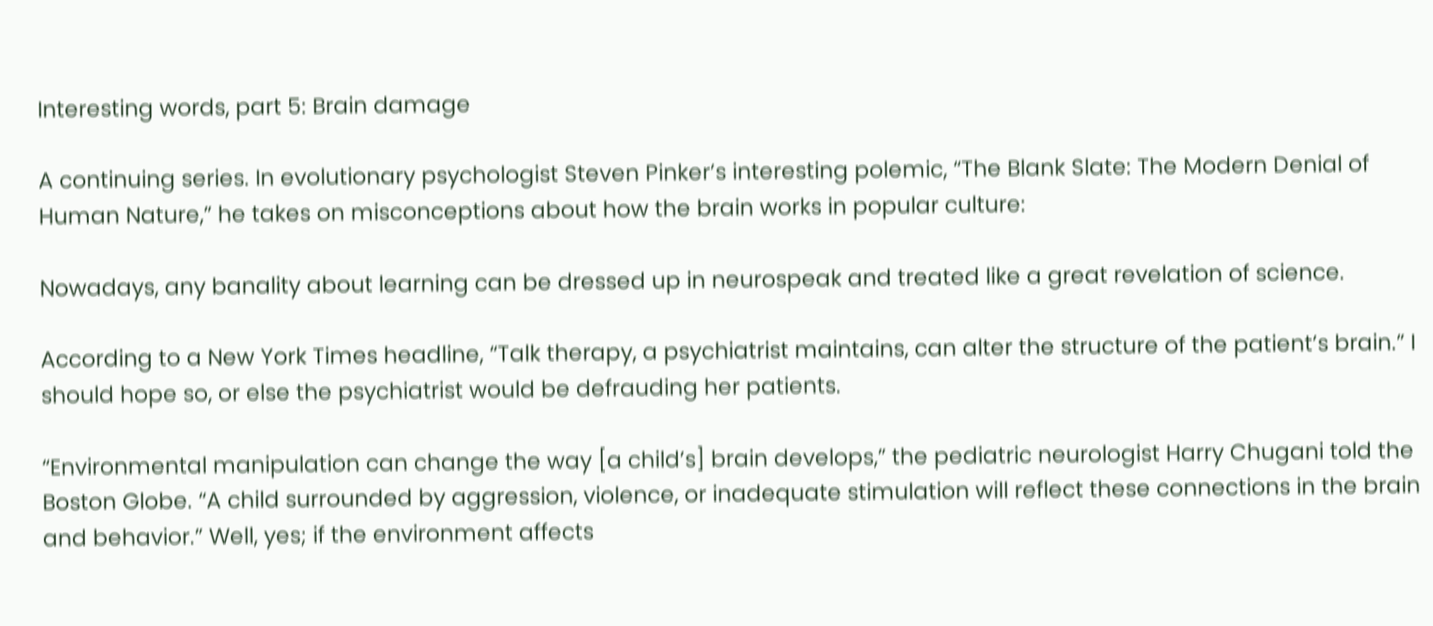Interesting words, part 5: Brain damage

A continuing series. In evolutionary psychologist Steven Pinker’s interesting polemic, “The Blank Slate: The Modern Denial of Human Nature,” he takes on misconceptions about how the brain works in popular culture:

Nowadays, any banality about learning can be dressed up in neurospeak and treated like a great revelation of science.

According to a New York Times headline, “Talk therapy, a psychiatrist maintains, can alter the structure of the patient’s brain.” I should hope so, or else the psychiatrist would be defrauding her patients.

“Environmental manipulation can change the way [a child’s] brain develops,” the pediatric neurologist Harry Chugani told the Boston Globe. “A child surrounded by aggression, violence, or inadequate stimulation will reflect these connections in the brain and behavior.” Well, yes; if the environment affects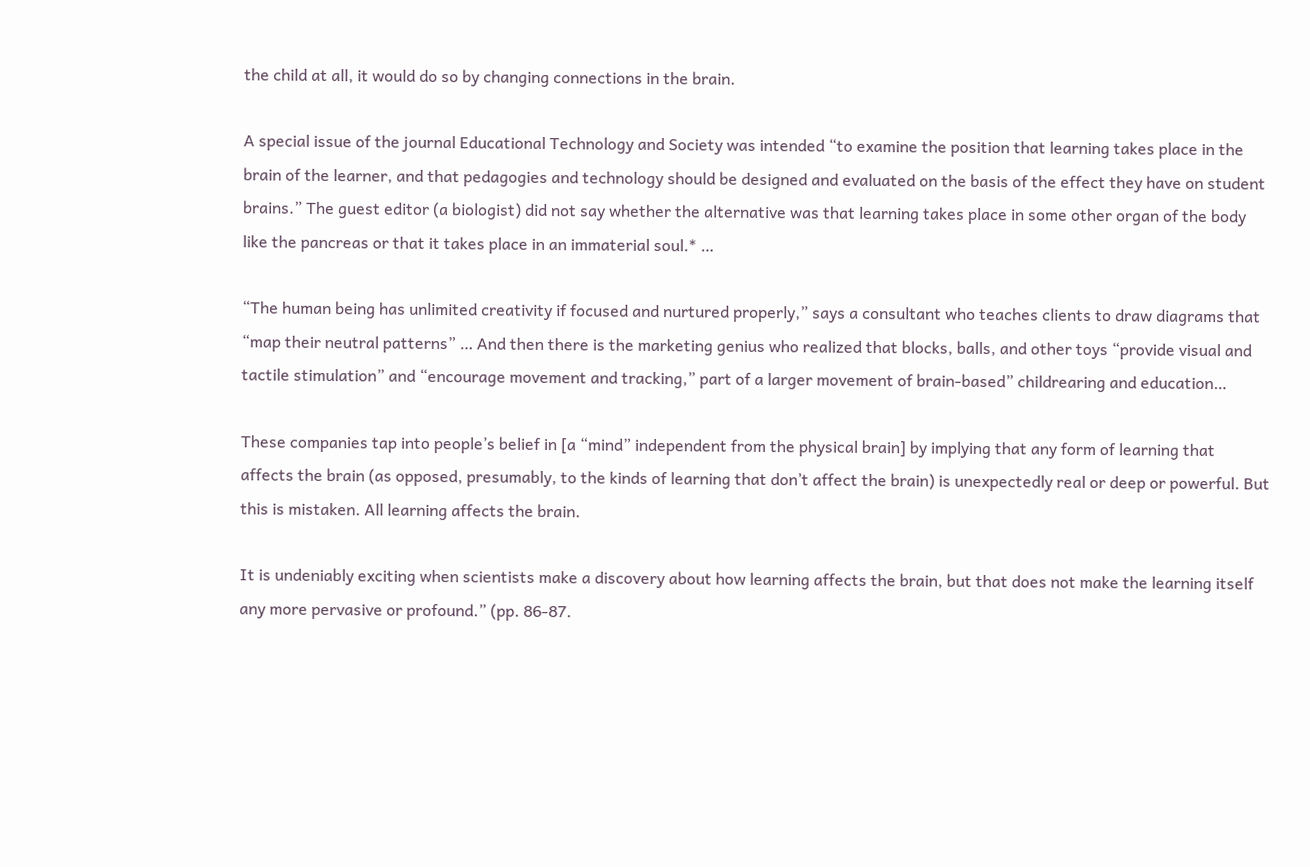the child at all, it would do so by changing connections in the brain.

A special issue of the journal Educational Technology and Society was intended “to examine the position that learning takes place in the brain of the learner, and that pedagogies and technology should be designed and evaluated on the basis of the effect they have on student brains.” The guest editor (a biologist) did not say whether the alternative was that learning takes place in some other organ of the body like the pancreas or that it takes place in an immaterial soul.* …

“The human being has unlimited creativity if focused and nurtured properly,” says a consultant who teaches clients to draw diagrams that “map their neutral patterns” … And then there is the marketing genius who realized that blocks, balls, and other toys “provide visual and tactile stimulation” and “encourage movement and tracking,” part of a larger movement of brain-based” childrearing and education…

These companies tap into people’s belief in [a “mind” independent from the physical brain] by implying that any form of learning that affects the brain (as opposed, presumably, to the kinds of learning that don’t affect the brain) is unexpectedly real or deep or powerful. But this is mistaken. All learning affects the brain.

It is undeniably exciting when scientists make a discovery about how learning affects the brain, but that does not make the learning itself any more pervasive or profound.” (pp. 86-87.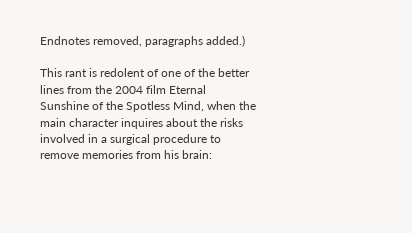Endnotes removed, paragraphs added.)

This rant is redolent of one of the better lines from the 2004 film Eternal Sunshine of the Spotless Mind, when the main character inquires about the risks involved in a surgical procedure to remove memories from his brain: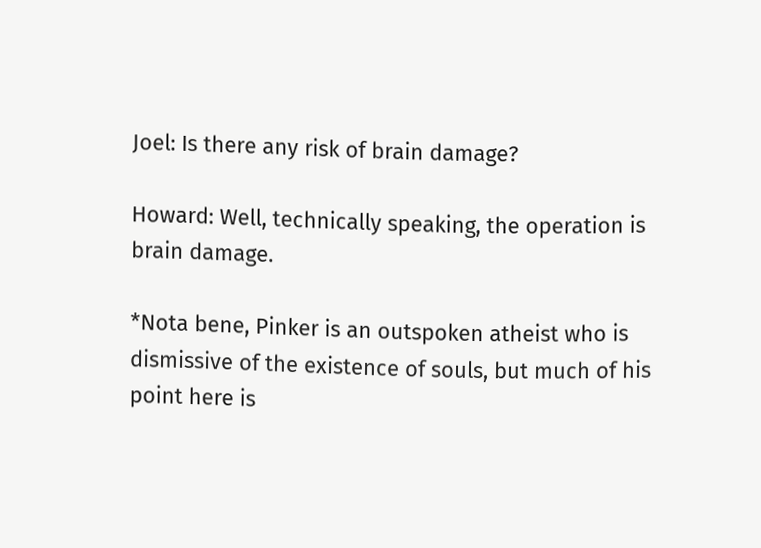Joel: Is there any risk of brain damage?

Howard: Well, technically speaking, the operation is brain damage.

*Nota bene, Pinker is an outspoken atheist who is dismissive of the existence of souls, but much of his point here is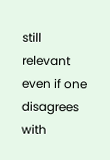still relevant even if one disagrees with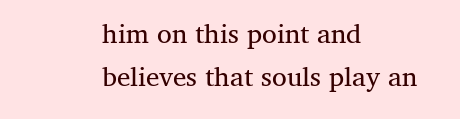him on this point and believes that souls play an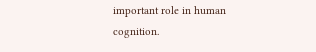important role in human cognition.